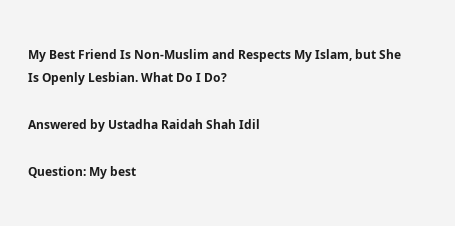My Best Friend Is Non-Muslim and Respects My Islam, but She Is Openly Lesbian. What Do I Do?

Answered by Ustadha Raidah Shah Idil

Question: My best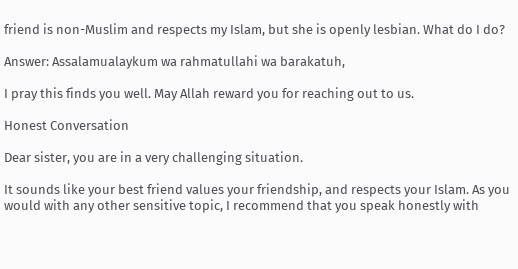friend is non-Muslim and respects my Islam, but she is openly lesbian. What do I do?

Answer: Assalamualaykum wa rahmatullahi wa barakatuh,

I pray this finds you well. May Allah reward you for reaching out to us.

Honest Conversation

Dear sister, you are in a very challenging situation.

It sounds like your best friend values your friendship, and respects your Islam. As you would with any other sensitive topic, I recommend that you speak honestly with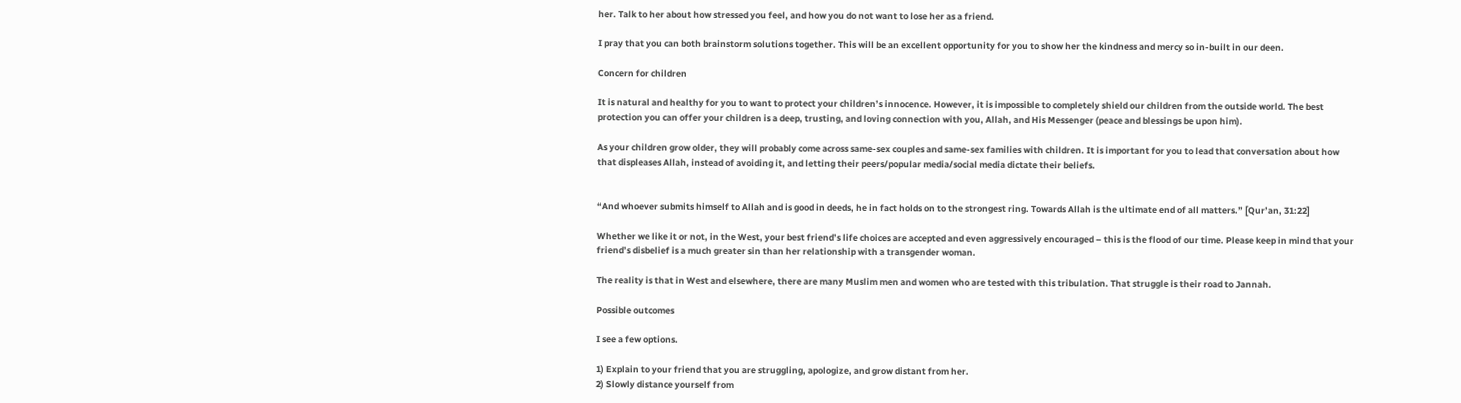her. Talk to her about how stressed you feel, and how you do not want to lose her as a friend.

I pray that you can both brainstorm solutions together. This will be an excellent opportunity for you to show her the kindness and mercy so in-built in our deen.

Concern for children

It is natural and healthy for you to want to protect your children’s innocence. However, it is impossible to completely shield our children from the outside world. The best protection you can offer your children is a deep, trusting, and loving connection with you, Allah, and His Messenger (peace and blessings be upon him).

As your children grow older, they will probably come across same-sex couples and same-sex families with children. It is important for you to lead that conversation about how that displeases Allah, instead of avoiding it, and letting their peers/popular media/social media dictate their beliefs.


“And whoever submits himself to Allah and is good in deeds, he in fact holds on to the strongest ring. Towards Allah is the ultimate end of all matters.” [Qur’an, 31:22]

Whether we like it or not, in the West, your best friend’s life choices are accepted and even aggressively encouraged – this is the flood of our time. Please keep in mind that your friend’s disbelief is a much greater sin than her relationship with a transgender woman.

The reality is that in West and elsewhere, there are many Muslim men and women who are tested with this tribulation. That struggle is their road to Jannah.

Possible outcomes

I see a few options.

1) Explain to your friend that you are struggling, apologize, and grow distant from her.
2) Slowly distance yourself from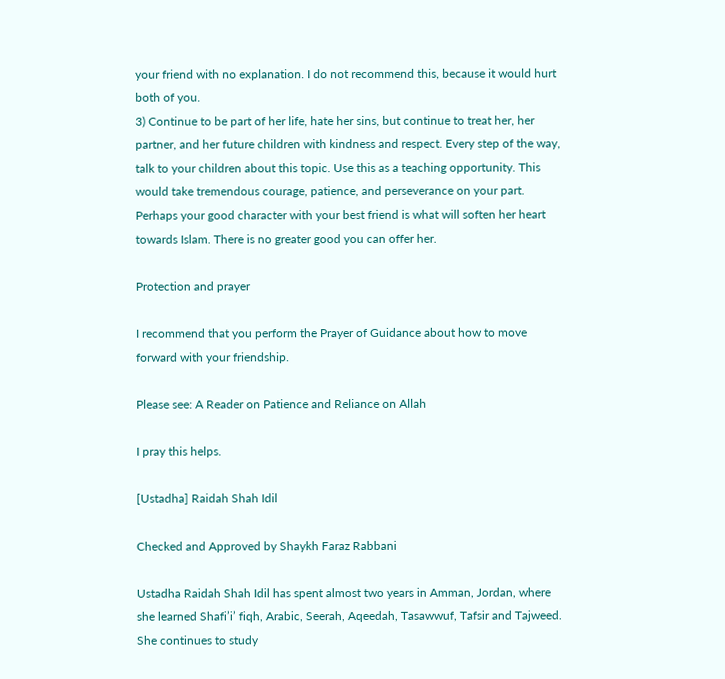your friend with no explanation. I do not recommend this, because it would hurt both of you.
3) Continue to be part of her life, hate her sins, but continue to treat her, her partner, and her future children with kindness and respect. Every step of the way, talk to your children about this topic. Use this as a teaching opportunity. This would take tremendous courage, patience, and perseverance on your part. Perhaps your good character with your best friend is what will soften her heart towards Islam. There is no greater good you can offer her.

Protection and prayer

I recommend that you perform the Prayer of Guidance about how to move forward with your friendship.

Please see: A Reader on Patience and Reliance on Allah

I pray this helps.

[Ustadha] Raidah Shah Idil

Checked and Approved by Shaykh Faraz Rabbani

Ustadha Raidah Shah Idil has spent almost two years in Amman, Jordan, where she learned Shafi’i’ fiqh, Arabic, Seerah, Aqeedah, Tasawwuf, Tafsir and Tajweed. She continues to study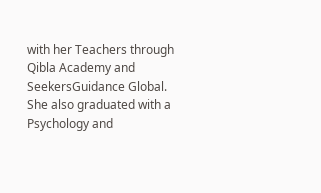with her Teachers through Qibla Academy and SeekersGuidance Global. She also graduated with a Psychology and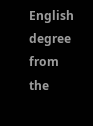English degree from the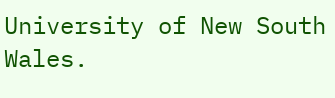University of New South Wales.